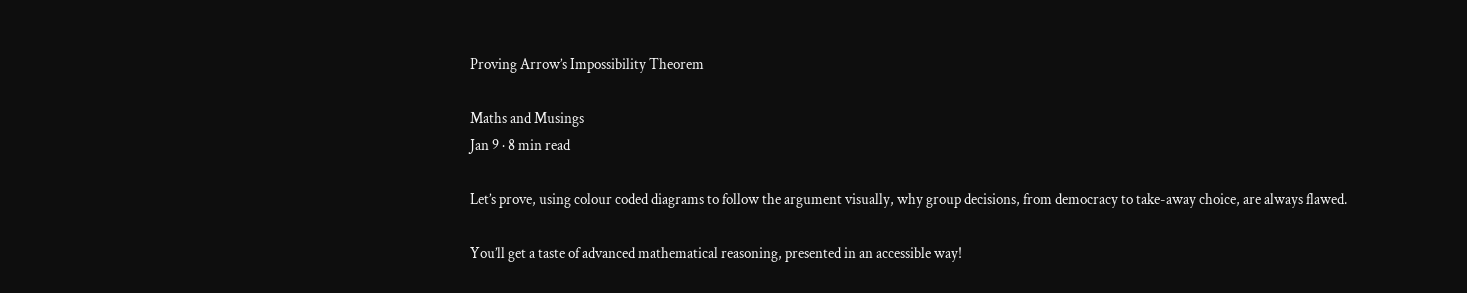Proving Arrow’s Impossibility Theorem

Maths and Musings
Jan 9 · 8 min read

Let’s prove, using colour coded diagrams to follow the argument visually, why group decisions, from democracy to take-away choice, are always flawed.

You’ll get a taste of advanced mathematical reasoning, presented in an accessible way!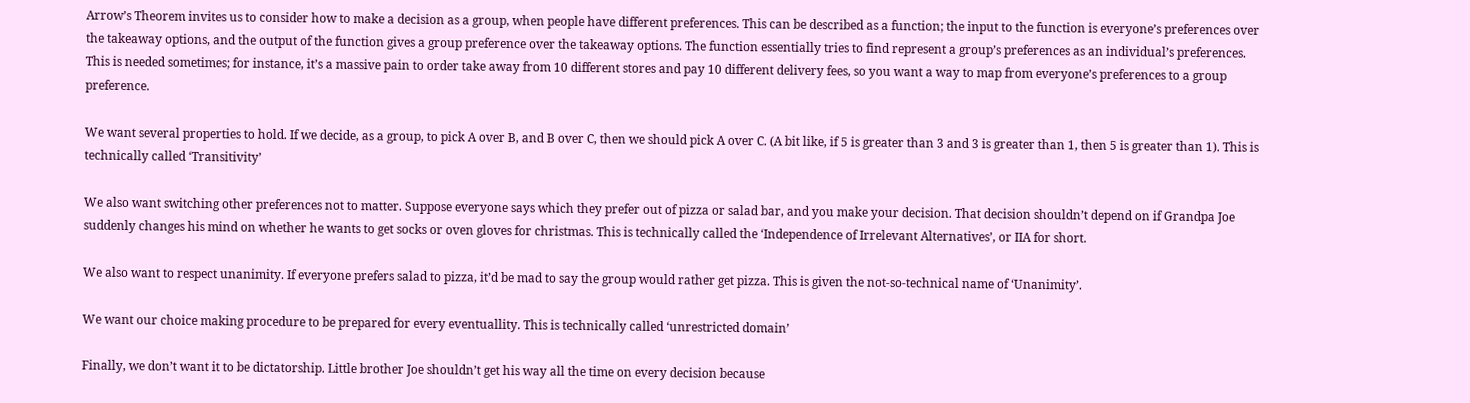Arrow’s Theorem invites us to consider how to make a decision as a group, when people have different preferences. This can be described as a function; the input to the function is everyone’s preferences over the takeaway options, and the output of the function gives a group preference over the takeaway options. The function essentially tries to find represent a group’s preferences as an individual’s preferences. This is needed sometimes; for instance, it’s a massive pain to order take away from 10 different stores and pay 10 different delivery fees, so you want a way to map from everyone’s preferences to a group preference.

We want several properties to hold. If we decide, as a group, to pick A over B, and B over C, then we should pick A over C. (A bit like, if 5 is greater than 3 and 3 is greater than 1, then 5 is greater than 1). This is technically called ‘Transitivity’

We also want switching other preferences not to matter. Suppose everyone says which they prefer out of pizza or salad bar, and you make your decision. That decision shouldn’t depend on if Grandpa Joe suddenly changes his mind on whether he wants to get socks or oven gloves for christmas. This is technically called the ‘Independence of Irrelevant Alternatives’, or IIA for short.

We also want to respect unanimity. If everyone prefers salad to pizza, it’d be mad to say the group would rather get pizza. This is given the not-so-technical name of ‘Unanimity’.

We want our choice making procedure to be prepared for every eventuallity. This is technically called ‘unrestricted domain’

Finally, we don’t want it to be dictatorship. Little brother Joe shouldn’t get his way all the time on every decision because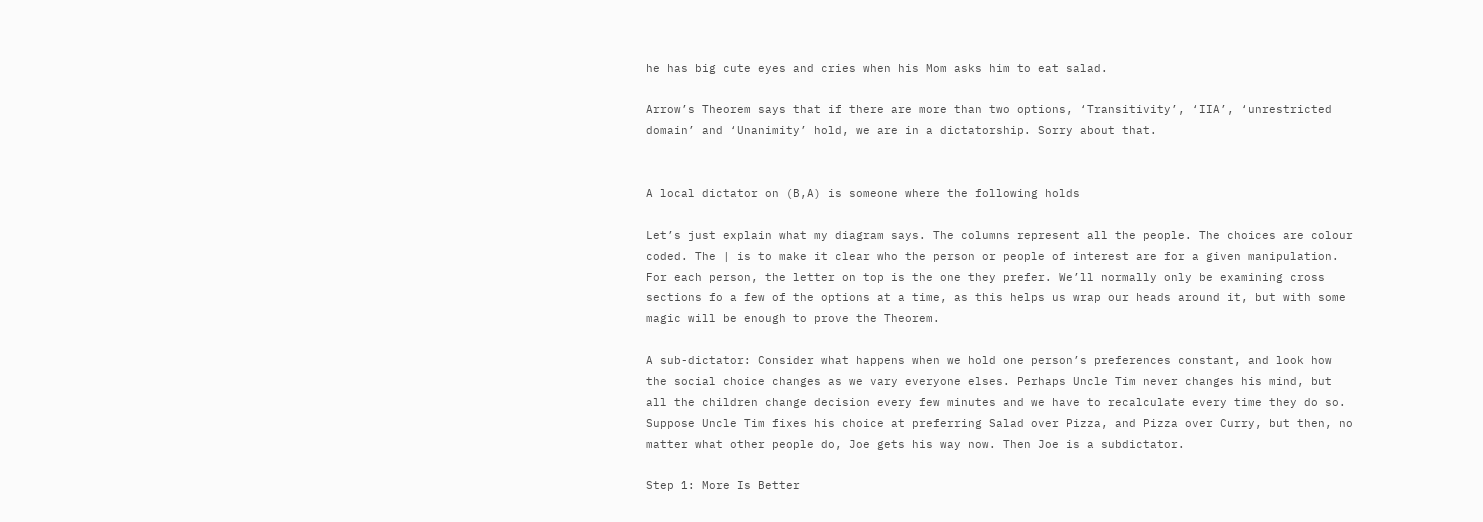he has big cute eyes and cries when his Mom asks him to eat salad.

Arrow’s Theorem says that if there are more than two options, ‘Transitivity’, ‘IIA’, ‘unrestricted domain’ and ‘Unanimity’ hold, we are in a dictatorship. Sorry about that.


A local dictator on (B,A) is someone where the following holds

Let’s just explain what my diagram says. The columns represent all the people. The choices are colour coded. The | is to make it clear who the person or people of interest are for a given manipulation. For each person, the letter on top is the one they prefer. We’ll normally only be examining cross sections fo a few of the options at a time, as this helps us wrap our heads around it, but with some magic will be enough to prove the Theorem.

A sub-dictator: Consider what happens when we hold one person’s preferences constant, and look how the social choice changes as we vary everyone elses. Perhaps Uncle Tim never changes his mind, but all the children change decision every few minutes and we have to recalculate every time they do so. Suppose Uncle Tim fixes his choice at preferring Salad over Pizza, and Pizza over Curry, but then, no matter what other people do, Joe gets his way now. Then Joe is a subdictator.

Step 1: More Is Better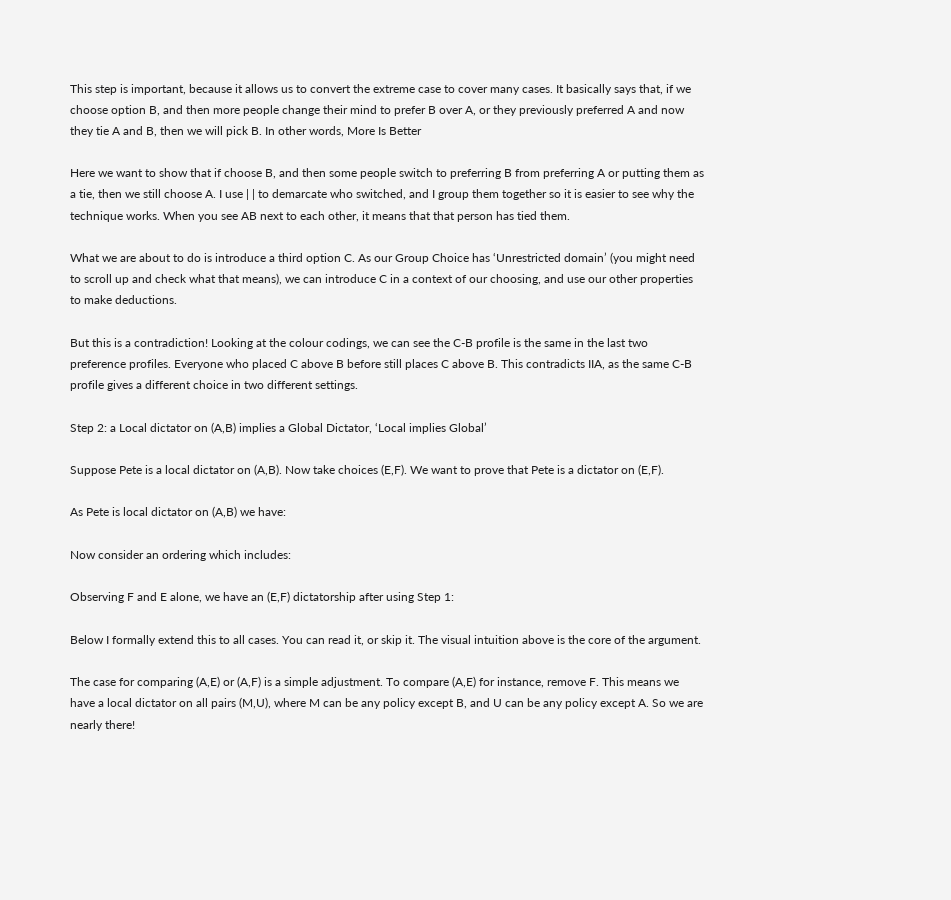This step is important, because it allows us to convert the extreme case to cover many cases. It basically says that, if we choose option B, and then more people change their mind to prefer B over A, or they previously preferred A and now they tie A and B, then we will pick B. In other words, More Is Better

Here we want to show that if choose B, and then some people switch to preferring B from preferring A or putting them as a tie, then we still choose A. I use | | to demarcate who switched, and I group them together so it is easier to see why the technique works. When you see AB next to each other, it means that that person has tied them.

What we are about to do is introduce a third option C. As our Group Choice has ‘Unrestricted domain’ (you might need to scroll up and check what that means), we can introduce C in a context of our choosing, and use our other properties to make deductions.

But this is a contradiction! Looking at the colour codings, we can see the C-B profile is the same in the last two preference profiles. Everyone who placed C above B before still places C above B. This contradicts IIA, as the same C-B profile gives a different choice in two different settings.

Step 2: a Local dictator on (A,B) implies a Global Dictator, ‘Local implies Global’

Suppose Pete is a local dictator on (A,B). Now take choices (E,F). We want to prove that Pete is a dictator on (E,F).

As Pete is local dictator on (A,B) we have:

Now consider an ordering which includes:

Observing F and E alone, we have an (E,F) dictatorship after using Step 1:

Below I formally extend this to all cases. You can read it, or skip it. The visual intuition above is the core of the argument.

The case for comparing (A,E) or (A,F) is a simple adjustment. To compare (A,E) for instance, remove F. This means we have a local dictator on all pairs (M,U), where M can be any policy except B, and U can be any policy except A. So we are nearly there!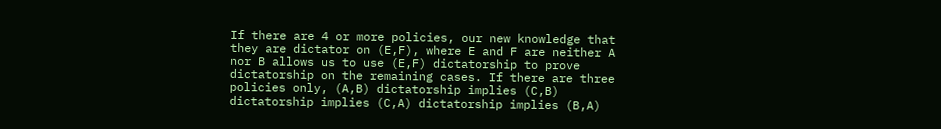If there are 4 or more policies, our new knowledge that they are dictator on (E,F), where E and F are neither A nor B allows us to use (E,F) dictatorship to prove dictatorship on the remaining cases. If there are three policies only, (A,B) dictatorship implies (C,B) dictatorship implies (C,A) dictatorship implies (B,A)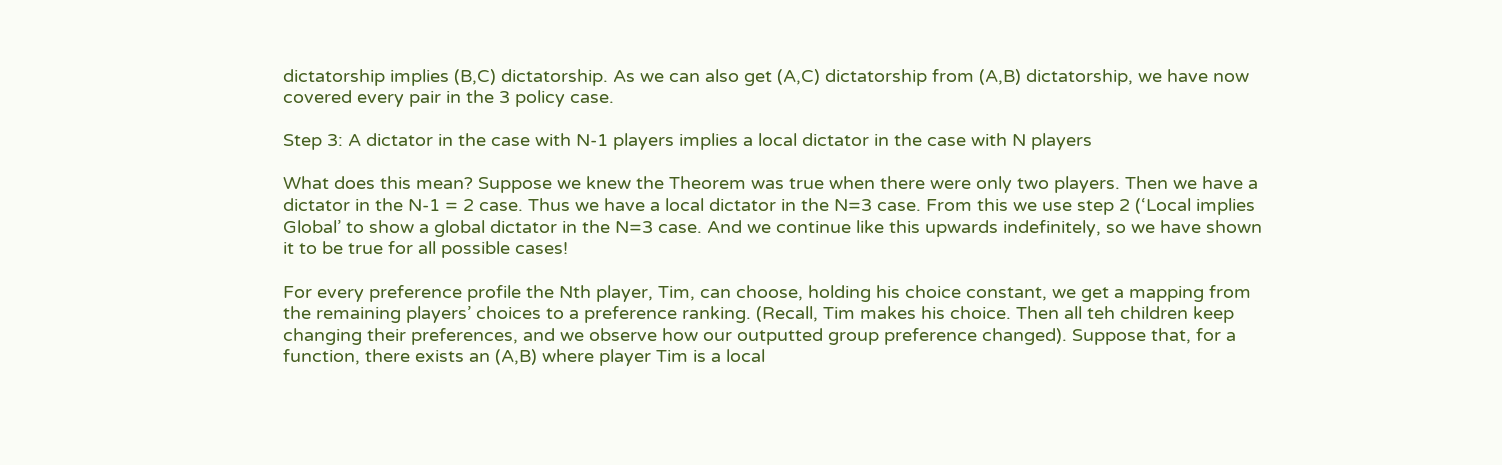dictatorship implies (B,C) dictatorship. As we can also get (A,C) dictatorship from (A,B) dictatorship, we have now covered every pair in the 3 policy case.

Step 3: A dictator in the case with N-1 players implies a local dictator in the case with N players

What does this mean? Suppose we knew the Theorem was true when there were only two players. Then we have a dictator in the N-1 = 2 case. Thus we have a local dictator in the N=3 case. From this we use step 2 (‘Local implies Global’ to show a global dictator in the N=3 case. And we continue like this upwards indefinitely, so we have shown it to be true for all possible cases!

For every preference profile the Nth player, Tim, can choose, holding his choice constant, we get a mapping from the remaining players’ choices to a preference ranking. (Recall, Tim makes his choice. Then all teh children keep changing their preferences, and we observe how our outputted group preference changed). Suppose that, for a function, there exists an (A,B) where player Tim is a local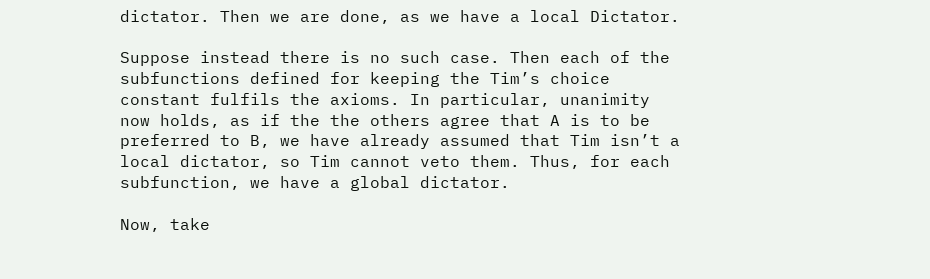dictator. Then we are done, as we have a local Dictator.

Suppose instead there is no such case. Then each of the subfunctions defined for keeping the Tim’s choice constant fulfils the axioms. In particular, unanimity now holds, as if the the others agree that A is to be preferred to B, we have already assumed that Tim isn’t a local dictator, so Tim cannot veto them. Thus, for each subfunction, we have a global dictator.

Now, take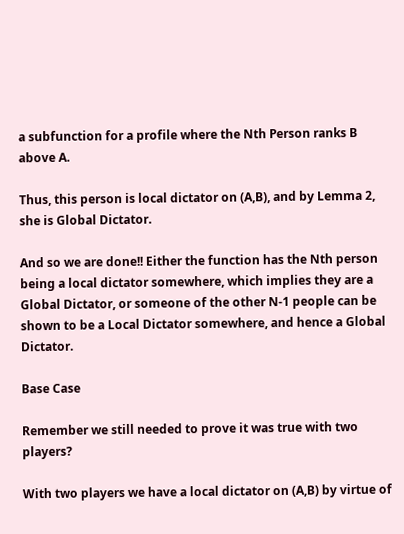a subfunction for a profile where the Nth Person ranks B above A.

Thus, this person is local dictator on (A,B), and by Lemma 2, she is Global Dictator.

And so we are done!! Either the function has the Nth person being a local dictator somewhere, which implies they are a Global Dictator, or someone of the other N-1 people can be shown to be a Local Dictator somewhere, and hence a Global Dictator.

Base Case

Remember we still needed to prove it was true with two players?

With two players we have a local dictator on (A,B) by virtue of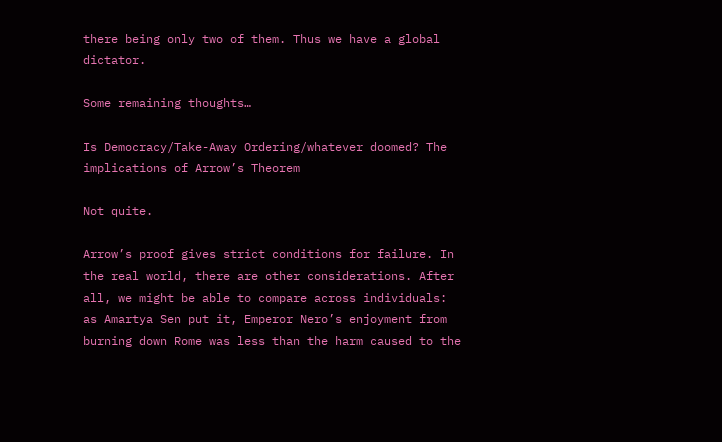there being only two of them. Thus we have a global dictator.

Some remaining thoughts…

Is Democracy/Take-Away Ordering/whatever doomed? The implications of Arrow’s Theorem

Not quite.

Arrow’s proof gives strict conditions for failure. In the real world, there are other considerations. After all, we might be able to compare across individuals: as Amartya Sen put it, Emperor Nero’s enjoyment from burning down Rome was less than the harm caused to the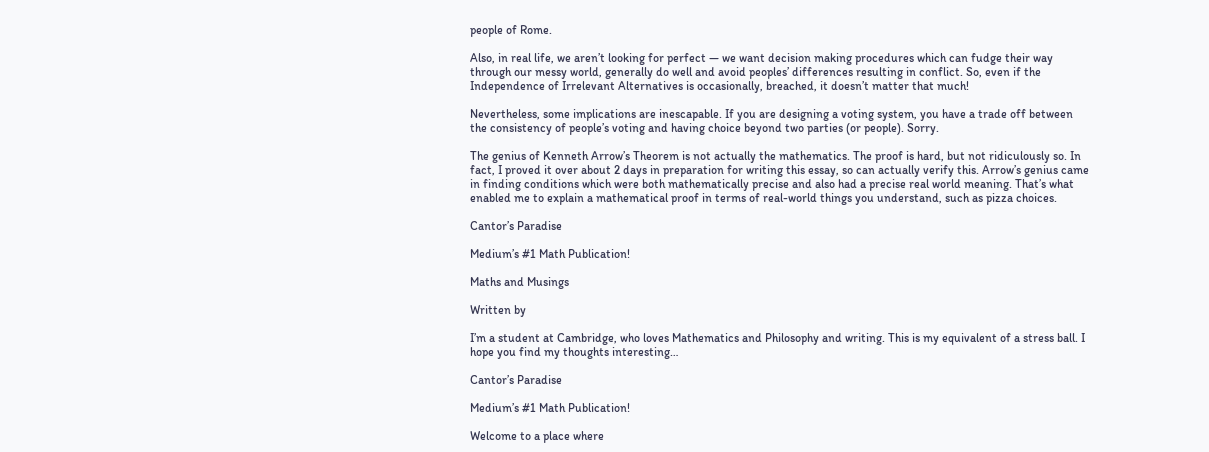people of Rome.

Also, in real life, we aren’t looking for perfect — we want decision making procedures which can fudge their way through our messy world, generally do well and avoid peoples’ differences resulting in conflict. So, even if the Independence of Irrelevant Alternatives is occasionally, breached, it doesn’t matter that much!

Nevertheless, some implications are inescapable. If you are designing a voting system, you have a trade off between the consistency of people’s voting and having choice beyond two parties (or people). Sorry.

The genius of Kenneth Arrow’s Theorem is not actually the mathematics. The proof is hard, but not ridiculously so. In fact, I proved it over about 2 days in preparation for writing this essay, so can actually verify this. Arrow’s genius came in finding conditions which were both mathematically precise and also had a precise real world meaning. That’s what enabled me to explain a mathematical proof in terms of real-world things you understand, such as pizza choices.

Cantor’s Paradise

Medium’s #1 Math Publication!

Maths and Musings

Written by

I’m a student at Cambridge, who loves Mathematics and Philosophy and writing. This is my equivalent of a stress ball. I hope you find my thoughts interesting…

Cantor’s Paradise

Medium’s #1 Math Publication!

Welcome to a place where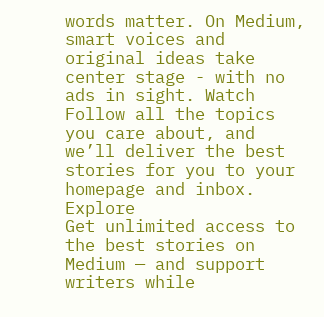words matter. On Medium, smart voices and original ideas take center stage - with no ads in sight. Watch
Follow all the topics you care about, and we’ll deliver the best stories for you to your homepage and inbox. Explore
Get unlimited access to the best stories on Medium — and support writers while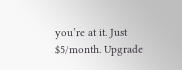you’re at it. Just $5/month. Upgrade